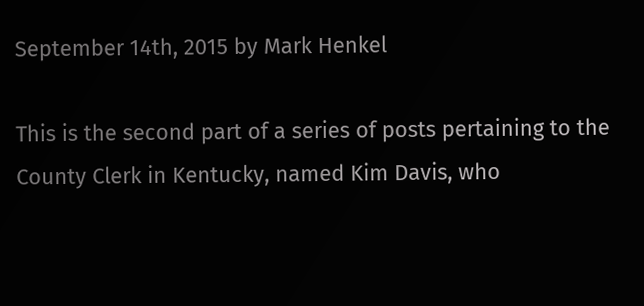September 14th, 2015 by Mark Henkel

This is the second part of a series of posts pertaining to the County Clerk in Kentucky, named Kim Davis, who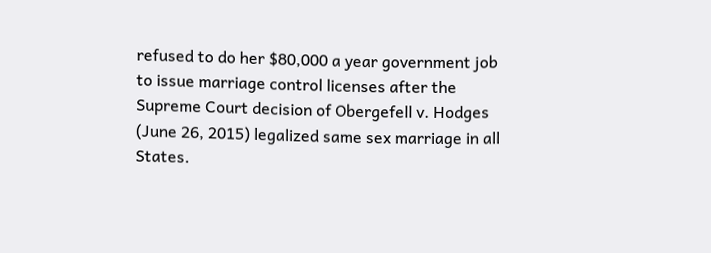refused to do her $80,000 a year government job to issue marriage control licenses after the Supreme Court decision of Obergefell v. Hodges (June 26, 2015) legalized same sex marriage in all States.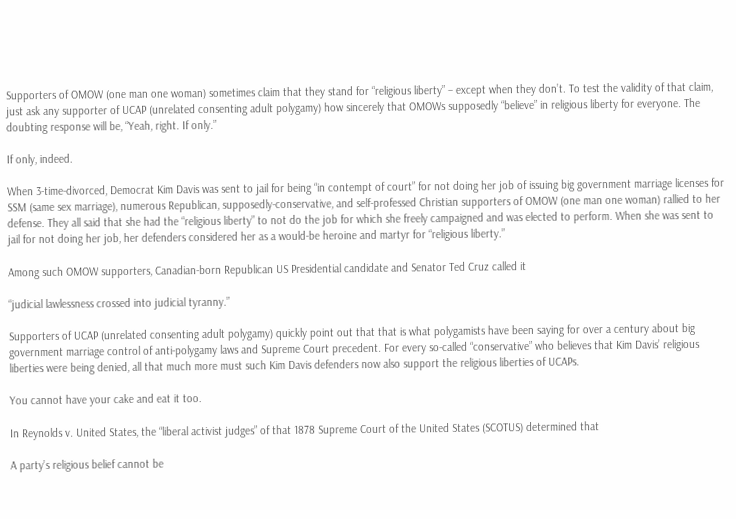Supporters of OMOW (one man one woman) sometimes claim that they stand for “religious liberty” – except when they don’t. To test the validity of that claim, just ask any supporter of UCAP (unrelated consenting adult polygamy) how sincerely that OMOWs supposedly “believe” in religious liberty for everyone. The doubting response will be, “Yeah, right. If only.”

If only, indeed.

When 3-time-divorced, Democrat Kim Davis was sent to jail for being “in contempt of court” for not doing her job of issuing big government marriage licenses for SSM (same sex marriage), numerous Republican, supposedly-conservative, and self-professed Christian supporters of OMOW (one man one woman) rallied to her defense. They all said that she had the “religious liberty” to not do the job for which she freely campaigned and was elected to perform. When she was sent to jail for not doing her job, her defenders considered her as a would-be heroine and martyr for “religious liberty.”

Among such OMOW supporters, Canadian-born Republican US Presidential candidate and Senator Ted Cruz called it

“judicial lawlessness crossed into judicial tyranny.”

Supporters of UCAP (unrelated consenting adult polygamy) quickly point out that that is what polygamists have been saying for over a century about big government marriage control of anti-polygamy laws and Supreme Court precedent. For every so-called “conservative” who believes that Kim Davis’ religious liberties were being denied, all that much more must such Kim Davis defenders now also support the religious liberties of UCAPs.

You cannot have your cake and eat it too.

In Reynolds v. United States, the “liberal activist judges” of that 1878 Supreme Court of the United States (SCOTUS) determined that

A party’s religious belief cannot be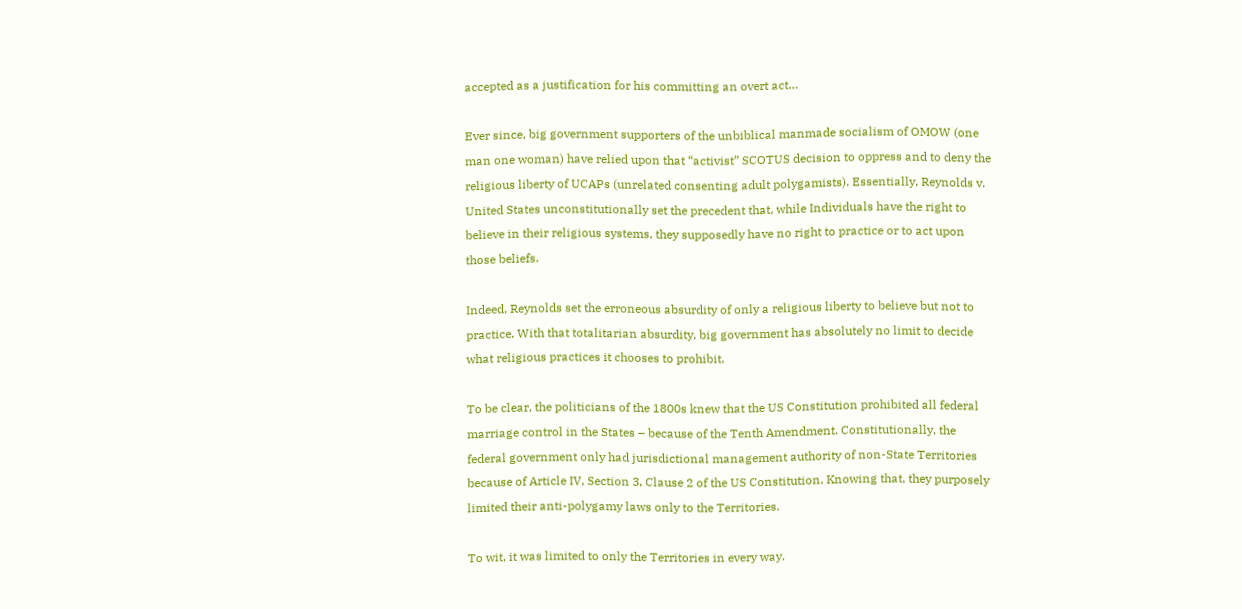accepted as a justification for his committing an overt act…

Ever since, big government supporters of the unbiblical manmade socialism of OMOW (one man one woman) have relied upon that “activist” SCOTUS decision to oppress and to deny the religious liberty of UCAPs (unrelated consenting adult polygamists). Essentially, Reynolds v. United States unconstitutionally set the precedent that, while Individuals have the right to believe in their religious systems, they supposedly have no right to practice or to act upon those beliefs.

Indeed, Reynolds set the erroneous absurdity of only a religious liberty to believe but not to practice. With that totalitarian absurdity, big government has absolutely no limit to decide what religious practices it chooses to prohibit.

To be clear, the politicians of the 1800s knew that the US Constitution prohibited all federal marriage control in the States – because of the Tenth Amendment. Constitutionally, the federal government only had jurisdictional management authority of non-State Territories because of Article IV, Section 3, Clause 2 of the US Constitution. Knowing that, they purposely limited their anti-polygamy laws only to the Territories.

To wit, it was limited to only the Territories in every way.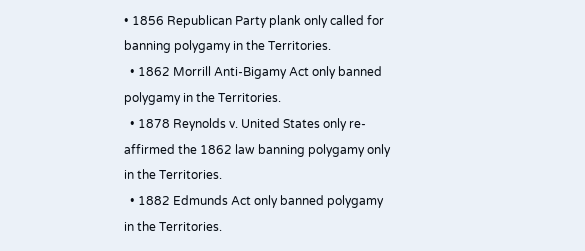• 1856 Republican Party plank only called for banning polygamy in the Territories.
  • 1862 Morrill Anti-Bigamy Act only banned polygamy in the Territories.
  • 1878 Reynolds v. United States only re-affirmed the 1862 law banning polygamy only in the Territories.
  • 1882 Edmunds Act only banned polygamy in the Territories.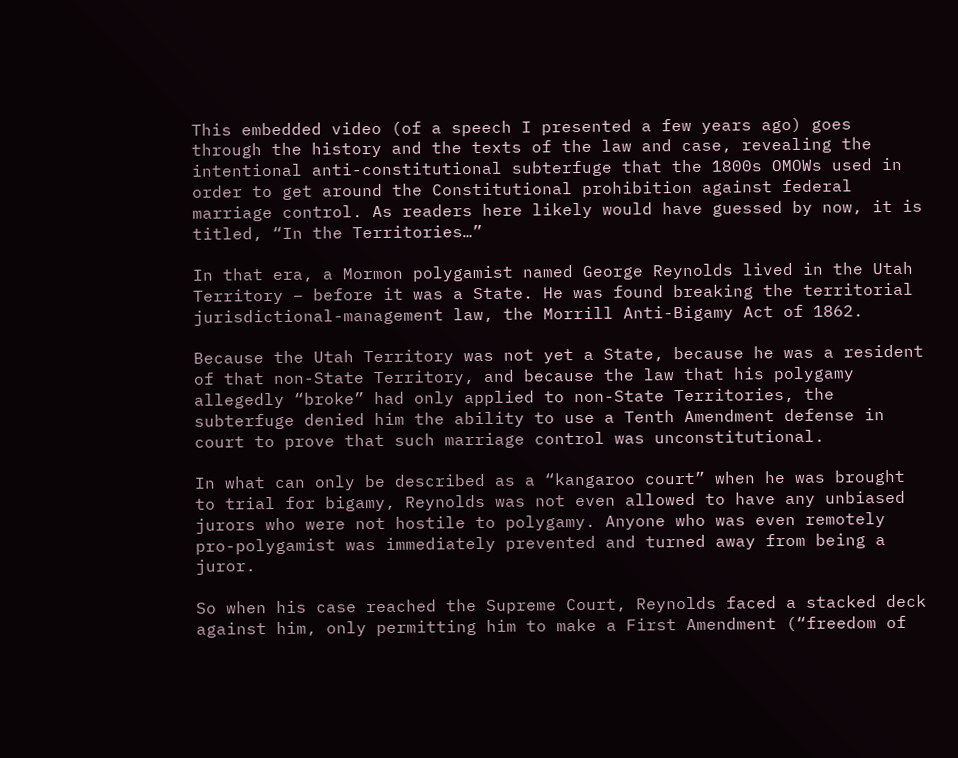This embedded video (of a speech I presented a few years ago) goes through the history and the texts of the law and case, revealing the intentional anti-constitutional subterfuge that the 1800s OMOWs used in order to get around the Constitutional prohibition against federal marriage control. As readers here likely would have guessed by now, it is titled, “In the Territories…”

In that era, a Mormon polygamist named George Reynolds lived in the Utah Territory – before it was a State. He was found breaking the territorial jurisdictional-management law, the Morrill Anti-Bigamy Act of 1862.

Because the Utah Territory was not yet a State, because he was a resident of that non-State Territory, and because the law that his polygamy allegedly “broke” had only applied to non-State Territories, the subterfuge denied him the ability to use a Tenth Amendment defense in court to prove that such marriage control was unconstitutional.

In what can only be described as a “kangaroo court” when he was brought to trial for bigamy, Reynolds was not even allowed to have any unbiased jurors who were not hostile to polygamy. Anyone who was even remotely pro-polygamist was immediately prevented and turned away from being a juror.

So when his case reached the Supreme Court, Reynolds faced a stacked deck against him, only permitting him to make a First Amendment (“freedom of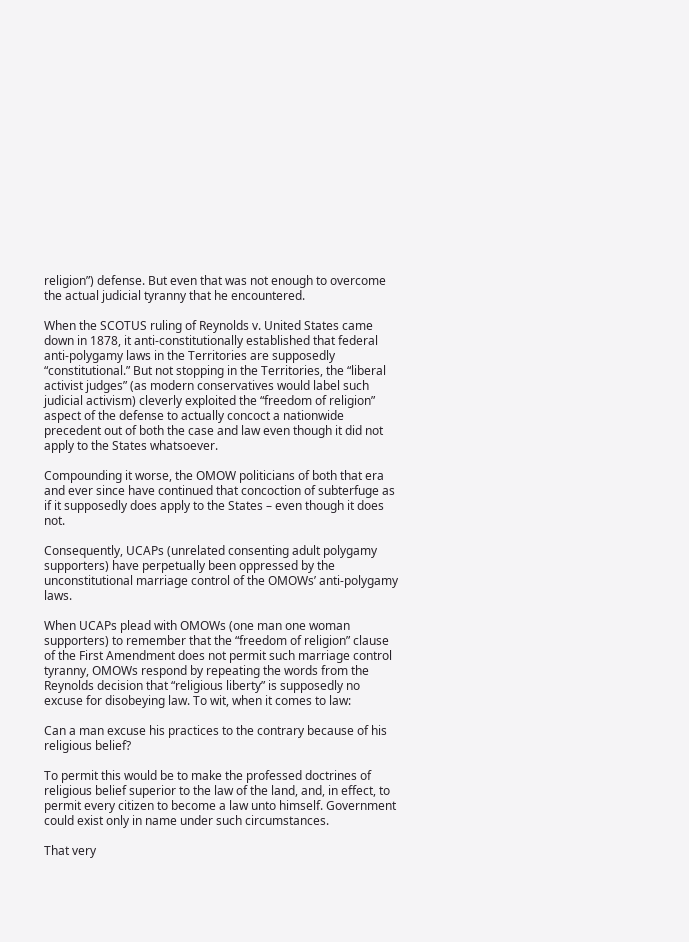religion”) defense. But even that was not enough to overcome the actual judicial tyranny that he encountered.

When the SCOTUS ruling of Reynolds v. United States came down in 1878, it anti-constitutionally established that federal anti-polygamy laws in the Territories are supposedly “constitutional.” But not stopping in the Territories, the “liberal activist judges” (as modern conservatives would label such judicial activism) cleverly exploited the “freedom of religion” aspect of the defense to actually concoct a nationwide precedent out of both the case and law even though it did not apply to the States whatsoever.

Compounding it worse, the OMOW politicians of both that era and ever since have continued that concoction of subterfuge as if it supposedly does apply to the States – even though it does not.

Consequently, UCAPs (unrelated consenting adult polygamy supporters) have perpetually been oppressed by the unconstitutional marriage control of the OMOWs’ anti-polygamy laws.

When UCAPs plead with OMOWs (one man one woman supporters) to remember that the “freedom of religion” clause of the First Amendment does not permit such marriage control tyranny, OMOWs respond by repeating the words from the Reynolds decision that “religious liberty” is supposedly no excuse for disobeying law. To wit, when it comes to law:

Can a man excuse his practices to the contrary because of his religious belief?

To permit this would be to make the professed doctrines of religious belief superior to the law of the land, and, in effect, to permit every citizen to become a law unto himself. Government could exist only in name under such circumstances.

That very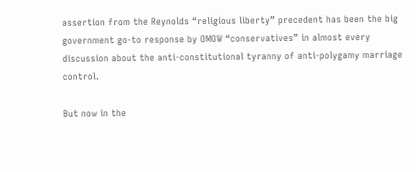assertion from the Reynolds “religious liberty” precedent has been the big government go-to response by OMOW “conservatives” in almost every discussion about the anti-constitutional tyranny of anti-polygamy marriage control.

But now in the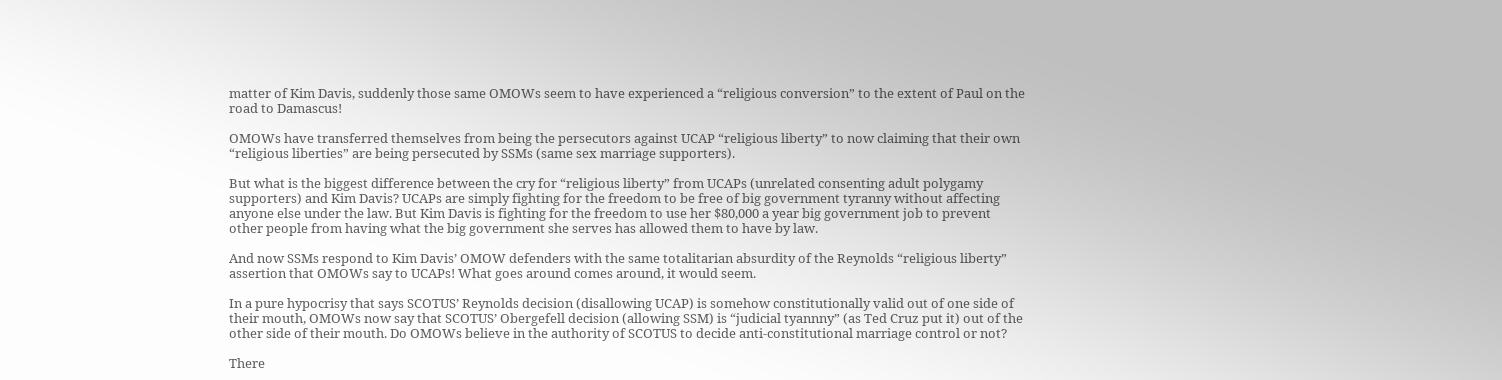matter of Kim Davis, suddenly those same OMOWs seem to have experienced a “religious conversion” to the extent of Paul on the road to Damascus!

OMOWs have transferred themselves from being the persecutors against UCAP “religious liberty” to now claiming that their own “religious liberties” are being persecuted by SSMs (same sex marriage supporters).

But what is the biggest difference between the cry for “religious liberty” from UCAPs (unrelated consenting adult polygamy supporters) and Kim Davis? UCAPs are simply fighting for the freedom to be free of big government tyranny without affecting anyone else under the law. But Kim Davis is fighting for the freedom to use her $80,000 a year big government job to prevent other people from having what the big government she serves has allowed them to have by law.

And now SSMs respond to Kim Davis’ OMOW defenders with the same totalitarian absurdity of the Reynolds “religious liberty” assertion that OMOWs say to UCAPs! What goes around comes around, it would seem.

In a pure hypocrisy that says SCOTUS’ Reynolds decision (disallowing UCAP) is somehow constitutionally valid out of one side of their mouth, OMOWs now say that SCOTUS’ Obergefell decision (allowing SSM) is “judicial tyannny” (as Ted Cruz put it) out of the other side of their mouth. Do OMOWs believe in the authority of SCOTUS to decide anti-constitutional marriage control or not?

There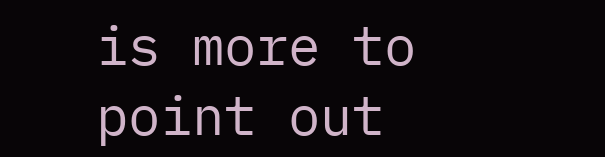is more to point out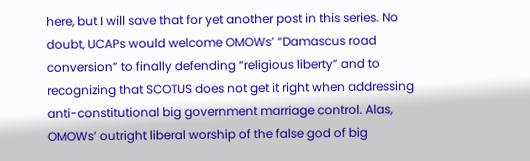here, but I will save that for yet another post in this series. No doubt, UCAPs would welcome OMOWs’ “Damascus road conversion” to finally defending “religious liberty” and to recognizing that SCOTUS does not get it right when addressing anti-constitutional big government marriage control. Alas, OMOWs’ outright liberal worship of the false god of big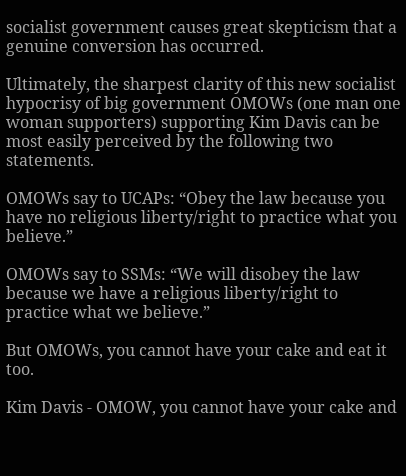socialist government causes great skepticism that a genuine conversion has occurred.

Ultimately, the sharpest clarity of this new socialist hypocrisy of big government OMOWs (one man one woman supporters) supporting Kim Davis can be most easily perceived by the following two statements.

OMOWs say to UCAPs: “Obey the law because you have no religious liberty/right to practice what you believe.”

OMOWs say to SSMs: “We will disobey the law because we have a religious liberty/right to practice what we believe.”

But OMOWs, you cannot have your cake and eat it too.

Kim Davis - OMOW, you cannot have your cake and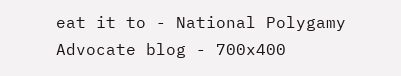eat it to - National Polygamy Advocate blog - 700x400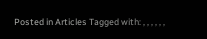Posted in Articles Tagged with: , , , , , ,